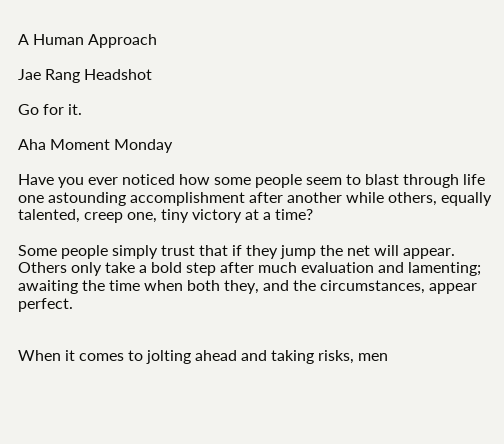A Human Approach

Jae Rang Headshot

Go for it.

Aha Moment Monday

Have you ever noticed how some people seem to blast through life one astounding accomplishment after another while others, equally talented, creep one, tiny victory at a time?

Some people simply trust that if they jump the net will appear.  Others only take a bold step after much evaluation and lamenting; awaiting the time when both they, and the circumstances, appear perfect.


When it comes to jolting ahead and taking risks, men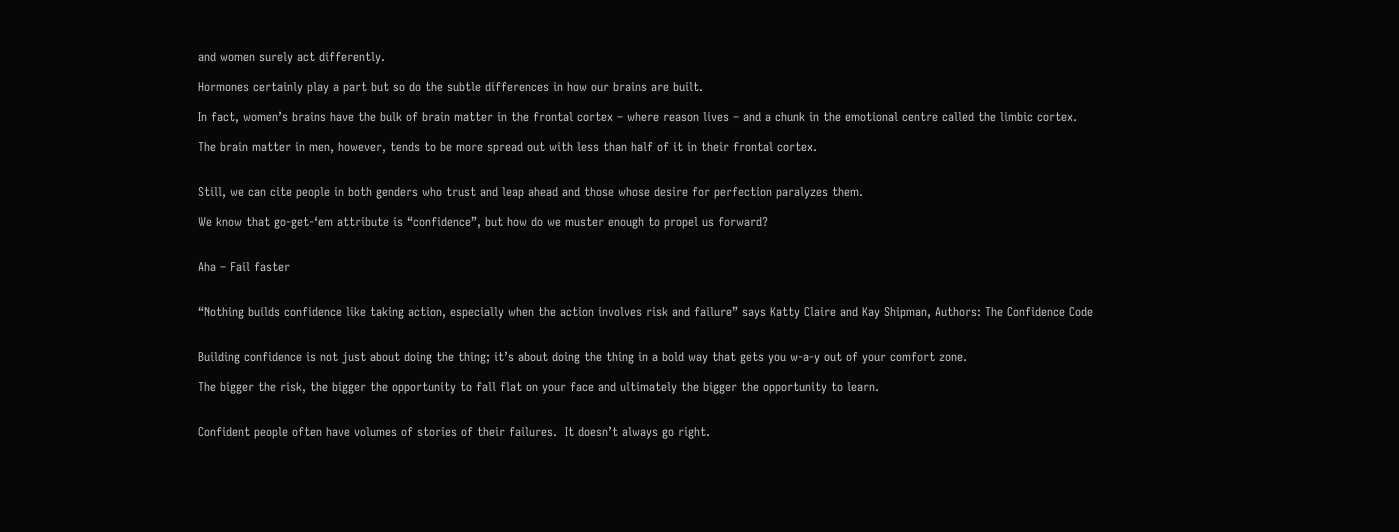and women surely act differently.

Hormones certainly play a part but so do the subtle differences in how our brains are built.

In fact, women’s brains have the bulk of brain matter in the frontal cortex – where reason lives – and a chunk in the emotional centre called the limbic cortex.

The brain matter in men, however, tends to be more spread out with less than half of it in their frontal cortex.


Still, we can cite people in both genders who trust and leap ahead and those whose desire for perfection paralyzes them.

We know that go-get-‘em attribute is “confidence”, but how do we muster enough to propel us forward?


Aha – Fail faster


“Nothing builds confidence like taking action, especially when the action involves risk and failure” says Katty Claire and Kay Shipman, Authors: The Confidence Code


Building confidence is not just about doing the thing; it’s about doing the thing in a bold way that gets you w-a-y out of your comfort zone.

The bigger the risk, the bigger the opportunity to fall flat on your face and ultimately the bigger the opportunity to learn.


Confident people often have volumes of stories of their failures.  It doesn’t always go right.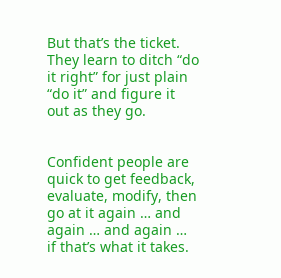But that’s the ticket.  They learn to ditch “do it right” for just plain “do it” and figure it out as they go.


Confident people are quick to get feedback, evaluate, modify, then go at it again … and again … and again … if that’s what it takes.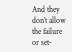And they don’t allow the failure or set-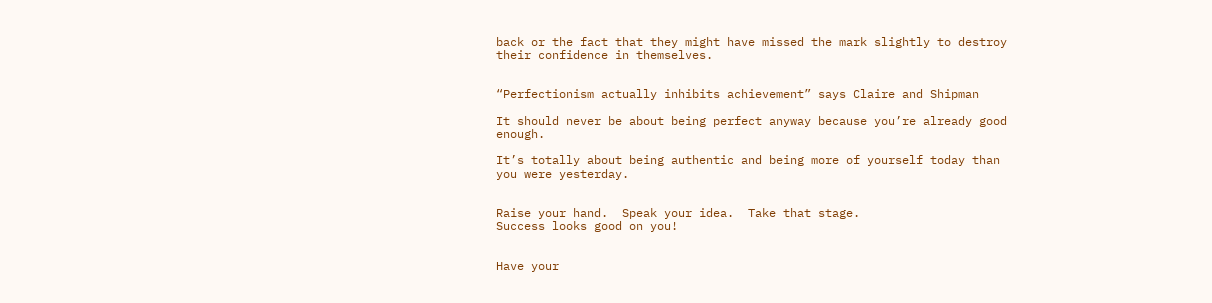back or the fact that they might have missed the mark slightly to destroy their confidence in themselves.


“Perfectionism actually inhibits achievement” says Claire and Shipman

It should never be about being perfect anyway because you’re already good enough.

It’s totally about being authentic and being more of yourself today than you were yesterday.


Raise your hand.  Speak your idea.  Take that stage.
Success looks good on you!


Have your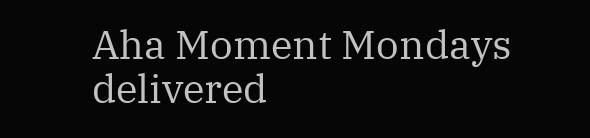Aha Moment Mondays delivered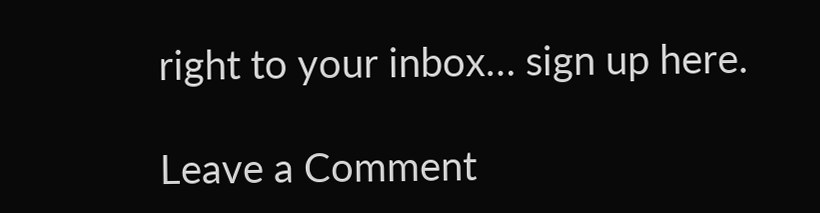right to your inbox… sign up here.

Leave a Comment